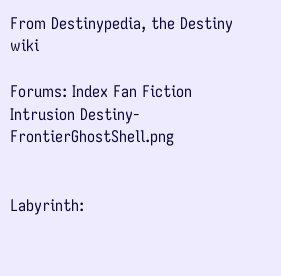From Destinypedia, the Destiny wiki

Forums: Index Fan Fiction Intrusion Destiny-FrontierGhostShell.png


Labyrinth: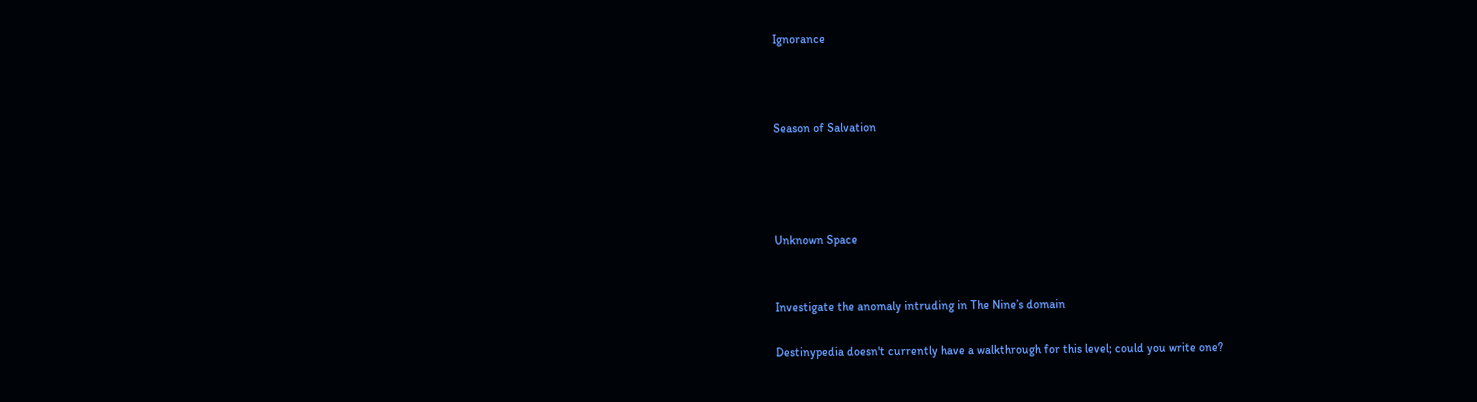Ignorance



Season of Salvation




Unknown Space


Investigate the anomaly intruding in The Nine’s domain

Destinypedia doesn't currently have a walkthrough for this level; could you write one?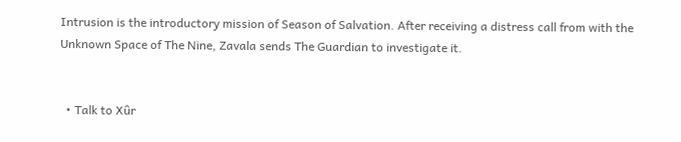Intrusion is the introductory mission of Season of Salvation. After receiving a distress call from with the Unknown Space of The Nine, Zavala sends The Guardian to investigate it.


  • Talk to Xûr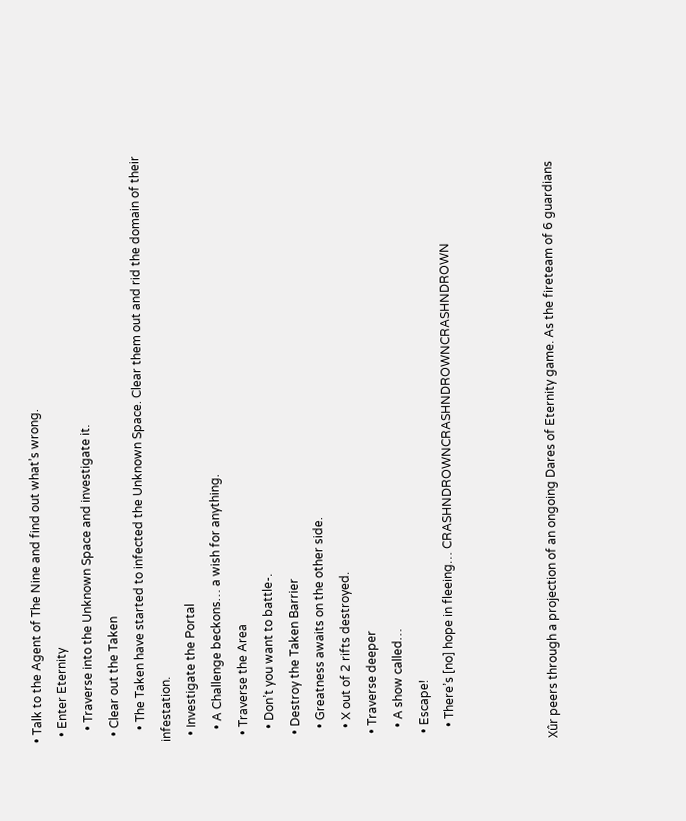• Talk to the Agent of The Nine and find out what’s wrong.
  • Enter Eternity
    • Traverse into the Unknown Space and investigate it.
  • Clear out the Taken
    • The Taken have started to infected the Unknown Space. Clear them out and rid the domain of their infestation.
  • Investigate the Portal
    • A Challenge beckons… a wish for anything.
  • Traverse the Area
    • Don’t you want to battle-.
  • Destroy the Taken Barrier
    • Greatness awaits on the other side.
    • X out of 2 rifts destroyed.
  • Traverse deeper
    • A show called…
  • Escape!
    • There’s [no] hope in fleeing… CRASHNDROWNCRASHNDROWNCRASHNDROWN



Xûr peers through a projection of an ongoing Dares of Eternity game. As the fireteam of 6 guardians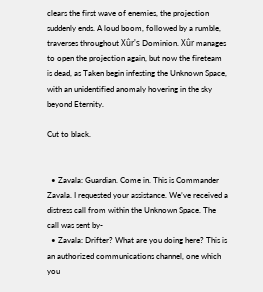clears the first wave of enemies, the projection suddenly ends. A loud boom, followed by a rumble, traverses throughout Xûr's Dominion. Xûr manages to open the projection again, but now the fireteam is dead, as Taken begin infesting the Unknown Space, with an unidentified anomaly hovering in the sky beyond Eternity.

Cut to black.


  • Zavala: Guardian. Come in. This is Commander Zavala. I requested your assistance. We’ve received a distress call from within the Unknown Space. The call was sent by-
  • Zavala: Drifter? What are you doing here? This is an authorized communications channel, one which you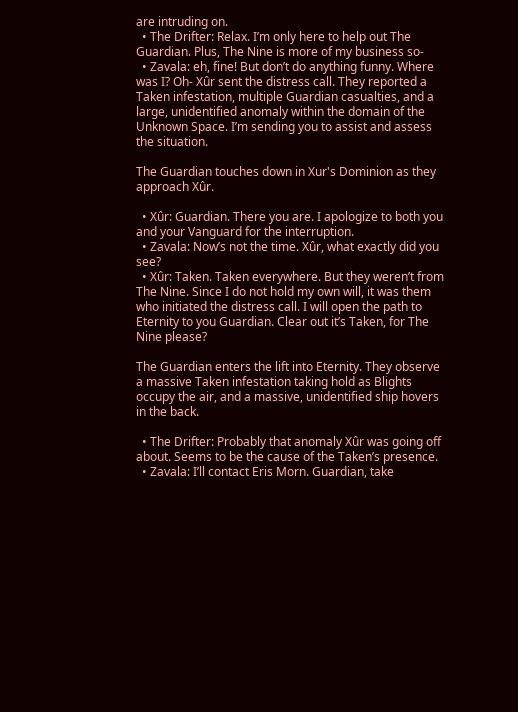are intruding on.
  • The Drifter: Relax. I’m only here to help out The Guardian. Plus, The Nine is more of my business so-
  • Zavala: eh, fine! But don’t do anything funny. Where was I? Oh- Xûr sent the distress call. They reported a Taken infestation, multiple Guardian casualties, and a large, unidentified anomaly within the domain of the Unknown Space. I’m sending you to assist and assess the situation.

The Guardian touches down in Xur's Dominion as they approach Xûr.

  • Xûr: Guardian. There you are. I apologize to both you and your Vanguard for the interruption.
  • Zavala: Now’s not the time. Xûr, what exactly did you see?
  • Xûr: Taken. Taken everywhere. But they weren’t from The Nine. Since I do not hold my own will, it was them who initiated the distress call. I will open the path to Eternity to you Guardian. Clear out it’s Taken, for The Nine please?

The Guardian enters the lift into Eternity. They observe a massive Taken infestation taking hold as Blights occupy the air, and a massive, unidentified ship hovers in the back.

  • The Drifter: Probably that anomaly Xûr was going off about. Seems to be the cause of the Taken’s presence.
  • Zavala: I’ll contact Eris Morn. Guardian, take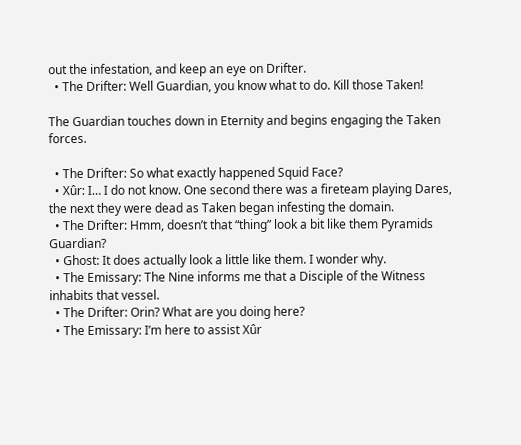out the infestation, and keep an eye on Drifter.
  • The Drifter: Well Guardian, you know what to do. Kill those Taken!

The Guardian touches down in Eternity and begins engaging the Taken forces.

  • The Drifter: So what exactly happened Squid Face?
  • Xûr: I… I do not know. One second there was a fireteam playing Dares, the next they were dead as Taken began infesting the domain.
  • The Drifter: Hmm, doesn’t that “thing” look a bit like them Pyramids Guardian?
  • Ghost: It does actually look a little like them. I wonder why.
  • The Emissary: The Nine informs me that a Disciple of the Witness inhabits that vessel.
  • The Drifter: Orin? What are you doing here?
  • The Emissary: I’m here to assist Xûr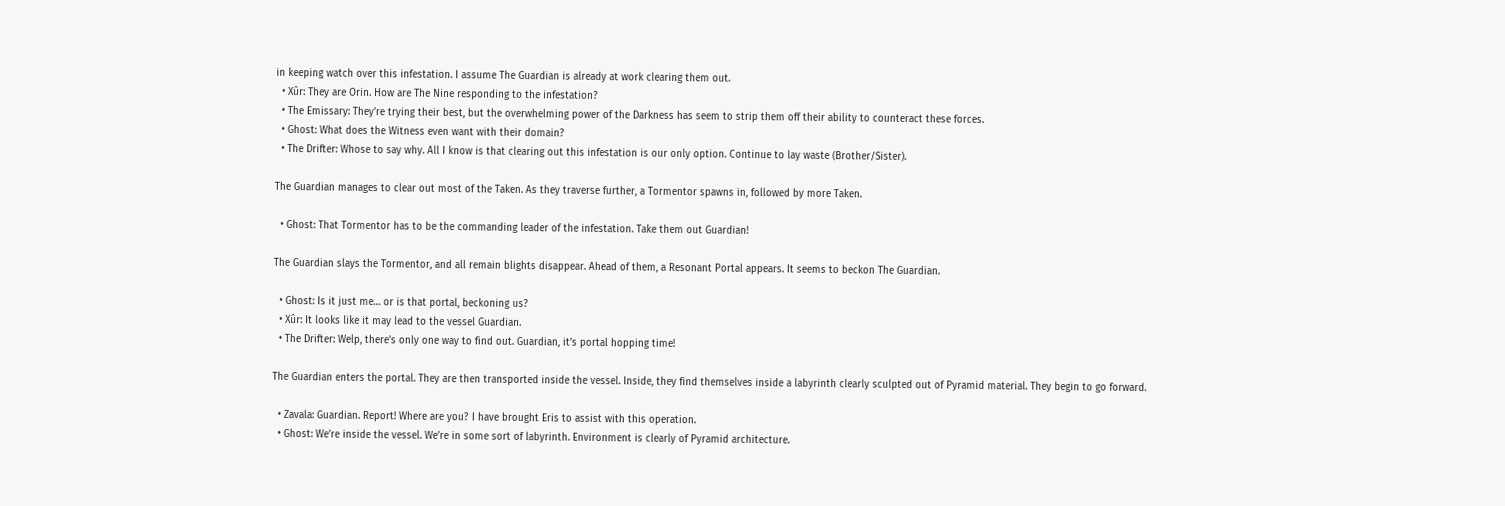in keeping watch over this infestation. I assume The Guardian is already at work clearing them out.
  • Xûr: They are Orin. How are The Nine responding to the infestation?
  • The Emissary: They’re trying their best, but the overwhelming power of the Darkness has seem to strip them off their ability to counteract these forces.
  • Ghost: What does the Witness even want with their domain?
  • The Drifter: Whose to say why. All I know is that clearing out this infestation is our only option. Continue to lay waste (Brother/Sister).

The Guardian manages to clear out most of the Taken. As they traverse further, a Tormentor spawns in, followed by more Taken.

  • Ghost: That Tormentor has to be the commanding leader of the infestation. Take them out Guardian!

The Guardian slays the Tormentor, and all remain blights disappear. Ahead of them, a Resonant Portal appears. It seems to beckon The Guardian.

  • Ghost: Is it just me… or is that portal, beckoning us?
  • Xûr: It looks like it may lead to the vessel Guardian.
  • The Drifter: Welp, there’s only one way to find out. Guardian, it’s portal hopping time!

The Guardian enters the portal. They are then transported inside the vessel. Inside, they find themselves inside a labyrinth clearly sculpted out of Pyramid material. They begin to go forward.

  • Zavala: Guardian. Report! Where are you? I have brought Eris to assist with this operation.
  • Ghost: We’re inside the vessel. We’re in some sort of labyrinth. Environment is clearly of Pyramid architecture.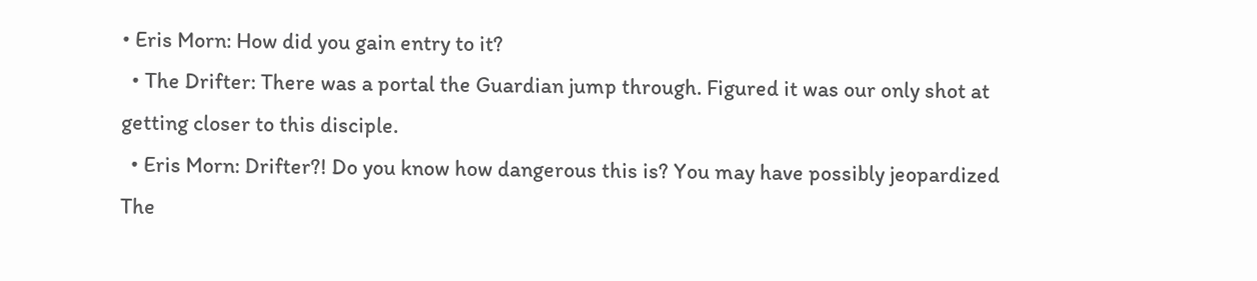• Eris Morn: How did you gain entry to it?
  • The Drifter: There was a portal the Guardian jump through. Figured it was our only shot at getting closer to this disciple.
  • Eris Morn: Drifter?! Do you know how dangerous this is? You may have possibly jeopardized The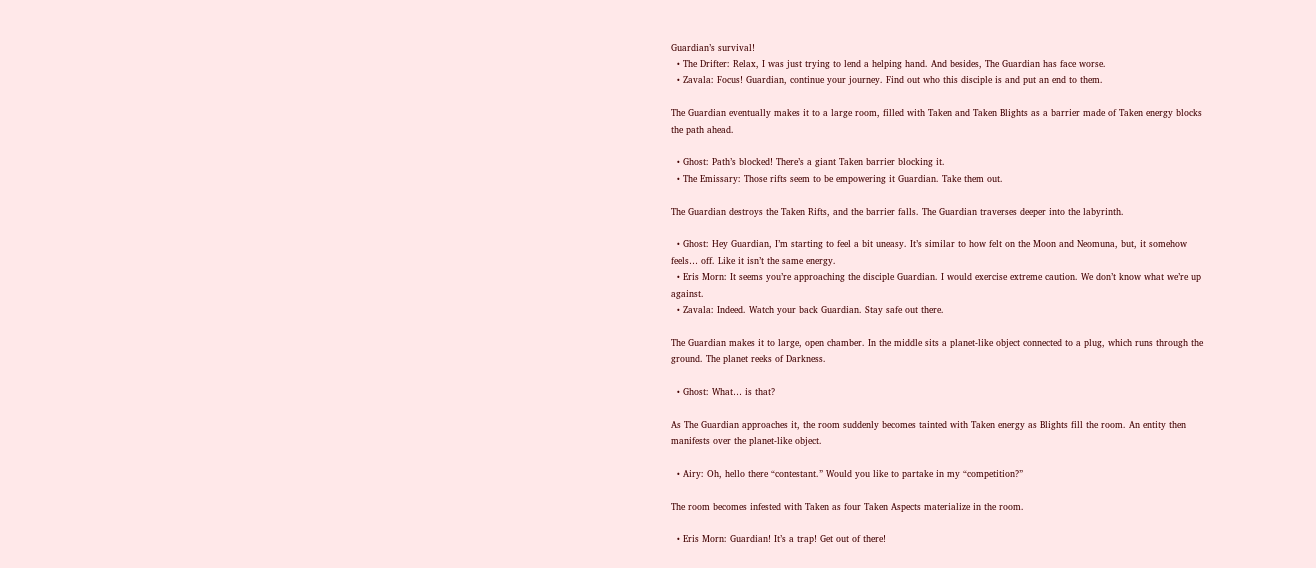Guardian’s survival!
  • The Drifter: Relax, I was just trying to lend a helping hand. And besides, The Guardian has face worse.
  • Zavala: Focus! Guardian, continue your journey. Find out who this disciple is and put an end to them.

The Guardian eventually makes it to a large room, filled with Taken and Taken Blights as a barrier made of Taken energy blocks the path ahead.

  • Ghost: Path’s blocked! There’s a giant Taken barrier blocking it.
  • The Emissary: Those rifts seem to be empowering it Guardian. Take them out.

The Guardian destroys the Taken Rifts, and the barrier falls. The Guardian traverses deeper into the labyrinth.

  • Ghost: Hey Guardian, I’m starting to feel a bit uneasy. It’s similar to how felt on the Moon and Neomuna, but, it somehow feels… off. Like it isn’t the same energy.
  • Eris Morn: It seems you’re approaching the disciple Guardian. I would exercise extreme caution. We don’t know what we’re up against.
  • Zavala: Indeed. Watch your back Guardian. Stay safe out there.

The Guardian makes it to large, open chamber. In the middle sits a planet-like object connected to a plug, which runs through the ground. The planet reeks of Darkness.

  • Ghost: What… is that?

As The Guardian approaches it, the room suddenly becomes tainted with Taken energy as Blights fill the room. An entity then manifests over the planet-like object.

  • Airy: Oh, hello there “contestant.” Would you like to partake in my “competition?”

The room becomes infested with Taken as four Taken Aspects materialize in the room.

  • Eris Morn: Guardian! It’s a trap! Get out of there!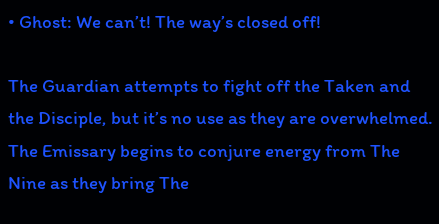• Ghost: We can’t! The way’s closed off!

The Guardian attempts to fight off the Taken and the Disciple, but it’s no use as they are overwhelmed. The Emissary begins to conjure energy from The Nine as they bring The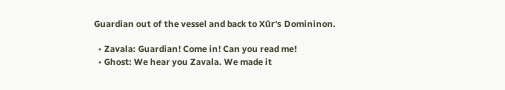Guardian out of the vessel and back to Xûr's Domininon.

  • Zavala: Guardian! Come in! Can you read me!
  • Ghost: We hear you Zavala. We made it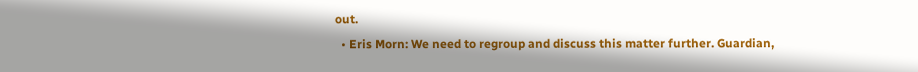out.
  • Eris Morn: We need to regroup and discuss this matter further. Guardian,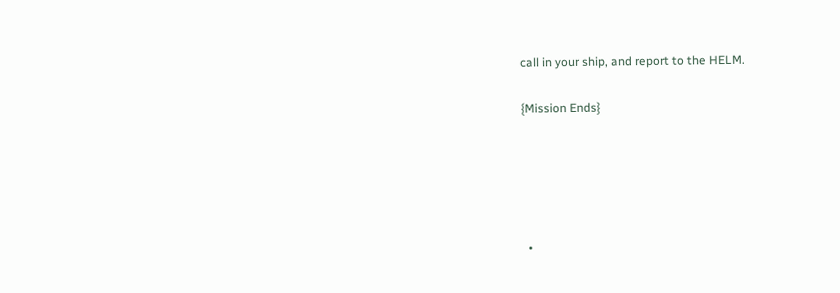call in your ship, and report to the HELM.

{Mission Ends}





  •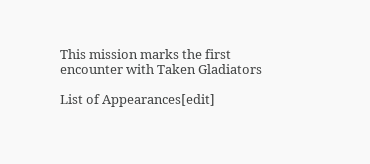This mission marks the first encounter with Taken Gladiators

List of Appearances[edit]